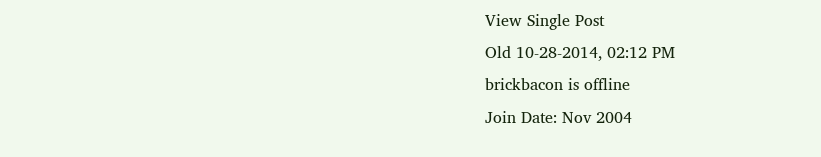View Single Post
Old 10-28-2014, 02:12 PM
brickbacon is offline
Join Date: Nov 2004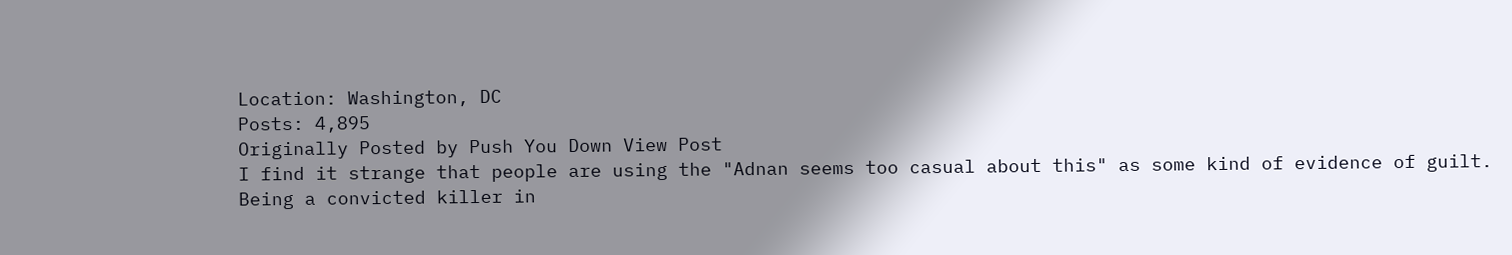Location: Washington, DC
Posts: 4,895
Originally Posted by Push You Down View Post
I find it strange that people are using the "Adnan seems too casual about this" as some kind of evidence of guilt.
Being a convicted killer in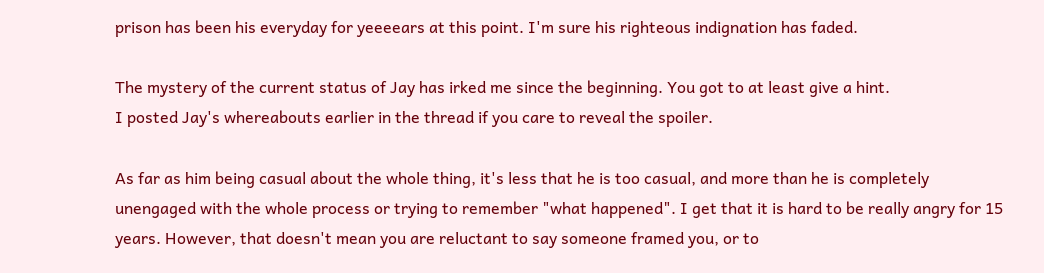prison has been his everyday for yeeeears at this point. I'm sure his righteous indignation has faded.

The mystery of the current status of Jay has irked me since the beginning. You got to at least give a hint.
I posted Jay's whereabouts earlier in the thread if you care to reveal the spoiler.

As far as him being casual about the whole thing, it's less that he is too casual, and more than he is completely unengaged with the whole process or trying to remember "what happened". I get that it is hard to be really angry for 15 years. However, that doesn't mean you are reluctant to say someone framed you, or to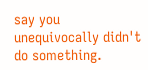say you unequivocally didn't do something.